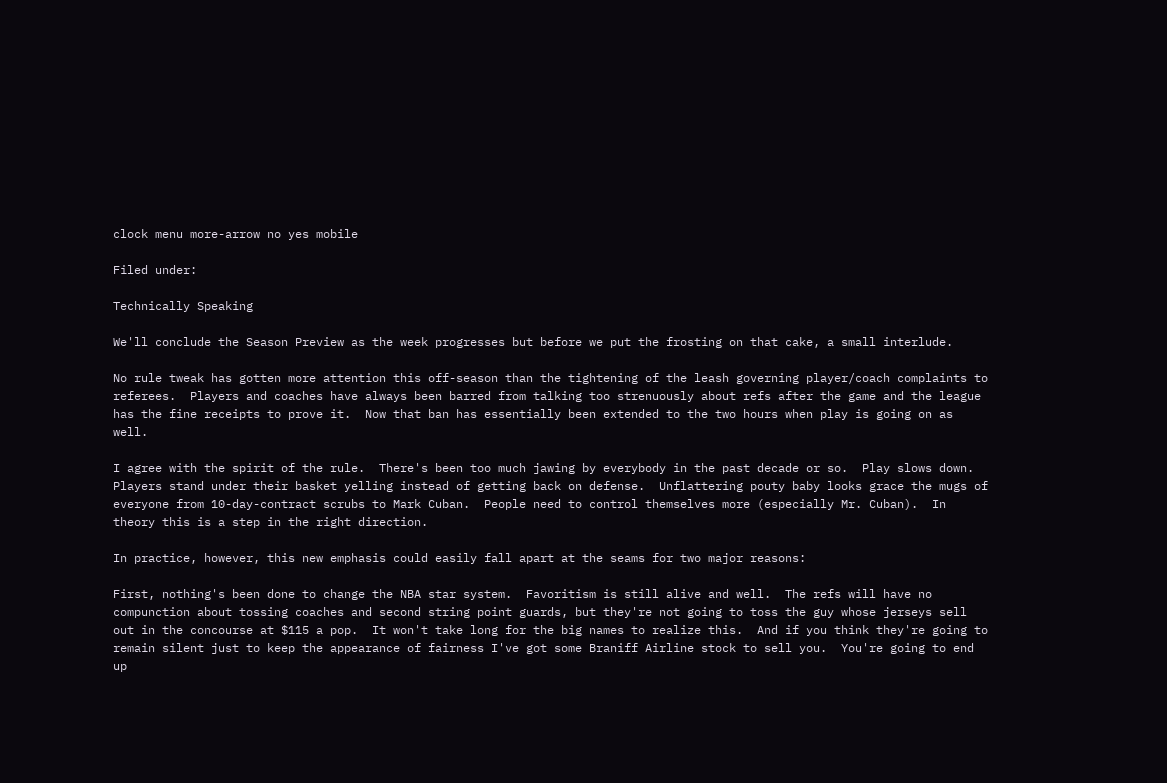clock menu more-arrow no yes mobile

Filed under:

Technically Speaking

We'll conclude the Season Preview as the week progresses but before we put the frosting on that cake, a small interlude.

No rule tweak has gotten more attention this off-season than the tightening of the leash governing player/coach complaints to referees.  Players and coaches have always been barred from talking too strenuously about refs after the game and the league has the fine receipts to prove it.  Now that ban has essentially been extended to the two hours when play is going on as well.

I agree with the spirit of the rule.  There's been too much jawing by everybody in the past decade or so.  Play slows down.  Players stand under their basket yelling instead of getting back on defense.  Unflattering pouty baby looks grace the mugs of everyone from 10-day-contract scrubs to Mark Cuban.  People need to control themselves more (especially Mr. Cuban).  In theory this is a step in the right direction.

In practice, however, this new emphasis could easily fall apart at the seams for two major reasons:

First, nothing's been done to change the NBA star system.  Favoritism is still alive and well.  The refs will have no compunction about tossing coaches and second string point guards, but they're not going to toss the guy whose jerseys sell out in the concourse at $115 a pop.  It won't take long for the big names to realize this.  And if you think they're going to remain silent just to keep the appearance of fairness I've got some Braniff Airline stock to sell you.  You're going to end up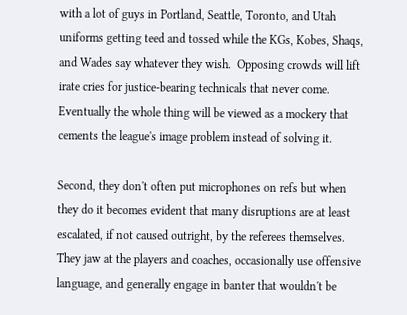with a lot of guys in Portland, Seattle, Toronto, and Utah uniforms getting teed and tossed while the KGs, Kobes, Shaqs, and Wades say whatever they wish.  Opposing crowds will lift irate cries for justice-bearing technicals that never come.  Eventually the whole thing will be viewed as a mockery that cements the league's image problem instead of solving it.

Second, they don't often put microphones on refs but when they do it becomes evident that many disruptions are at least escalated, if not caused outright, by the referees themselves.  They jaw at the players and coaches, occasionally use offensive language, and generally engage in banter that wouldn't be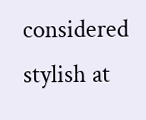considered stylish at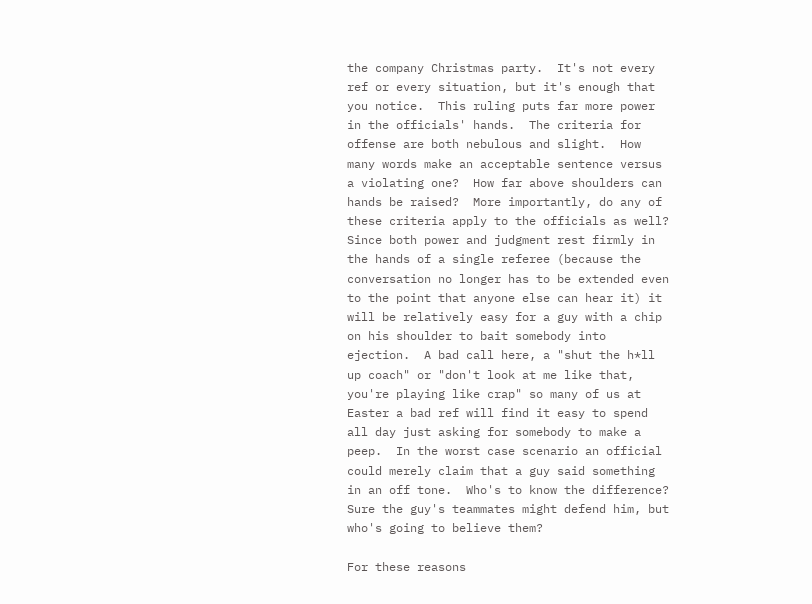the company Christmas party.  It's not every ref or every situation, but it's enough that you notice.  This ruling puts far more power in the officials' hands.  The criteria for offense are both nebulous and slight.  How many words make an acceptable sentence versus a violating one?  How far above shoulders can hands be raised?  More importantly, do any of these criteria apply to the officials as well?  Since both power and judgment rest firmly in the hands of a single referee (because the conversation no longer has to be extended even to the point that anyone else can hear it) it will be relatively easy for a guy with a chip on his shoulder to bait somebody into ejection.  A bad call here, a "shut the h*ll up coach" or "don't look at me like that, you're playing like crap" so many of us at Easter a bad ref will find it easy to spend all day just asking for somebody to make a peep.  In the worst case scenario an official could merely claim that a guy said something in an off tone.  Who's to know the difference?  Sure the guy's teammates might defend him, but who's going to believe them?

For these reasons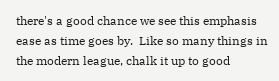there's a good chance we see this emphasis ease as time goes by.  Like so many things in the modern league, chalk it up to good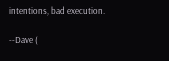intentions, bad execution.

--Dave (